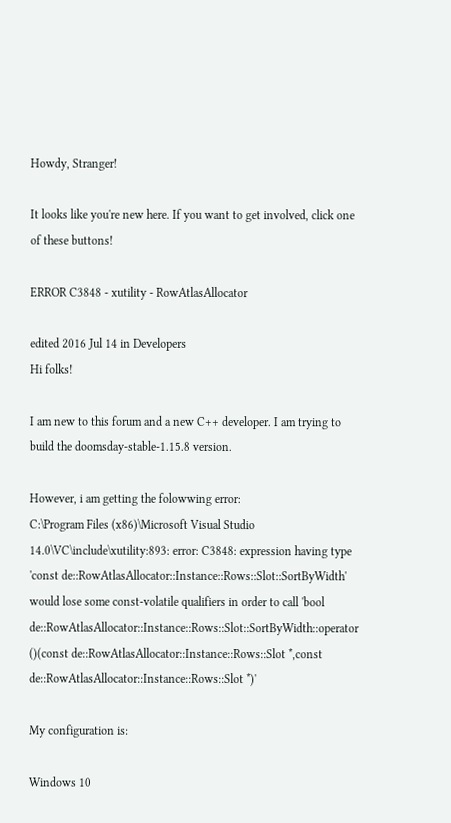Howdy, Stranger!

It looks like you're new here. If you want to get involved, click one of these buttons!

ERROR C3848 - xutility - RowAtlasAllocator

edited 2016 Jul 14 in Developers
Hi folks!

I am new to this forum and a new C++ developer. I am trying to build the doomsday-stable-1.15.8 version.

However, i am getting the folowwing error:
C:\Program Files (x86)\Microsoft Visual Studio 14.0\VC\include\xutility:893: error: C3848: expression having type 'const de::RowAtlasAllocator::Instance::Rows::Slot::SortByWidth' would lose some const-volatile qualifiers in order to call 'bool de::RowAtlasAllocator::Instance::Rows::Slot::SortByWidth::operator ()(const de::RowAtlasAllocator::Instance::Rows::Slot *,const de::RowAtlasAllocator::Instance::Rows::Slot *)'

My configuration is:

Windows 10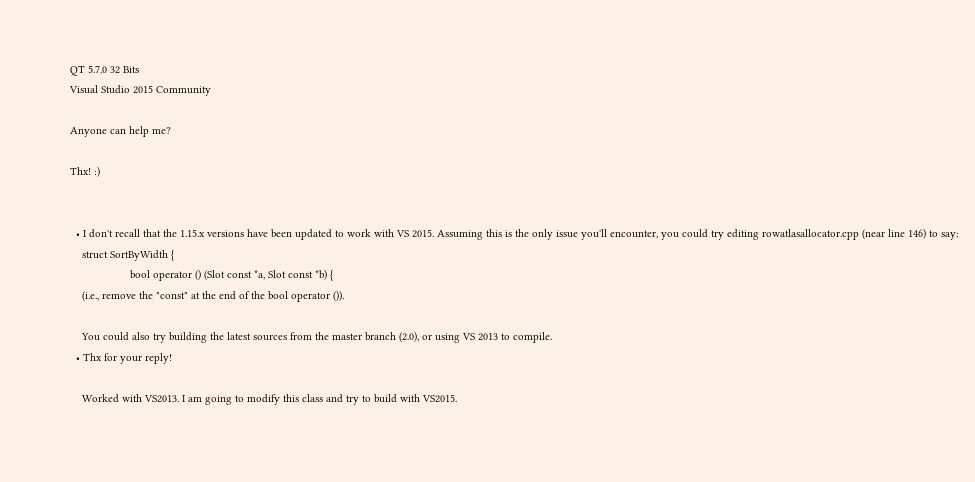QT 5.7.0 32 Bits
Visual Studio 2015 Community

Anyone can help me?

Thx! :)


  • I don't recall that the 1.15.x versions have been updated to work with VS 2015. Assuming this is the only issue you'll encounter, you could try editing rowatlasallocator.cpp (near line 146) to say:
    struct SortByWidth {
                    bool operator () (Slot const *a, Slot const *b) {
    (i.e., remove the "const" at the end of the bool operator ()).

    You could also try building the latest sources from the master branch (2.0), or using VS 2013 to compile.
  • Thx for your reply!

    Worked with VS2013. I am going to modify this class and try to build with VS2015.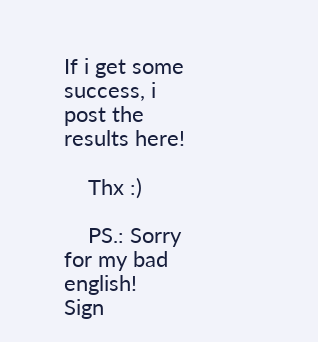If i get some success, i post the results here!

    Thx :)

    PS.: Sorry for my bad english!
Sign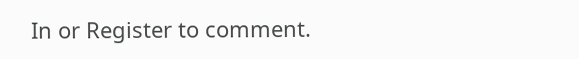In or Register to comment.